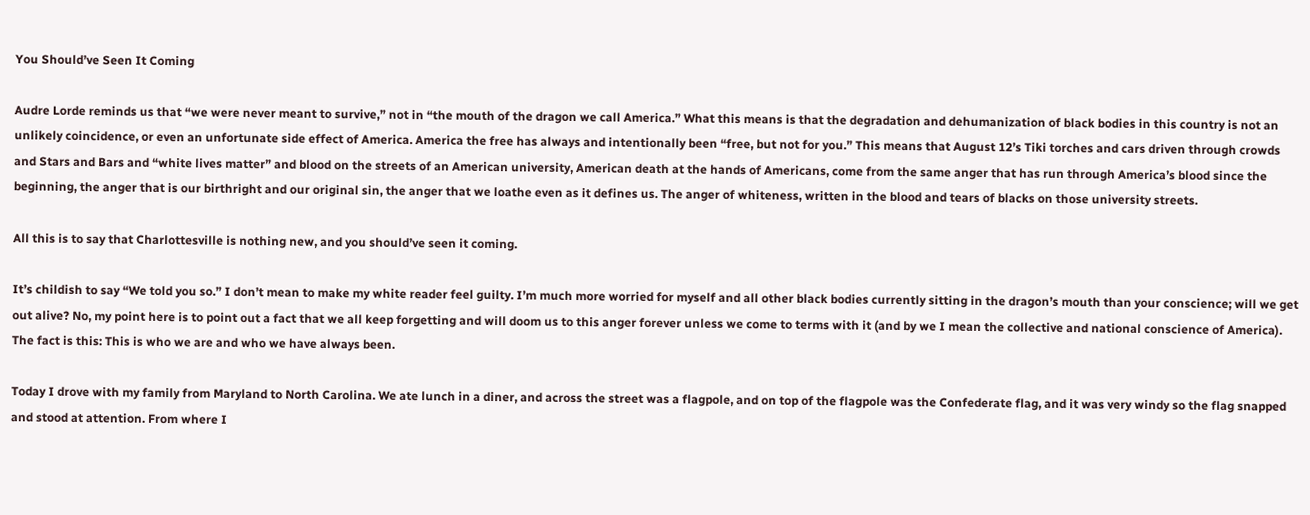You Should’ve Seen It Coming

Audre Lorde reminds us that “we were never meant to survive,” not in “the mouth of the dragon we call America.” What this means is that the degradation and dehumanization of black bodies in this country is not an unlikely coincidence, or even an unfortunate side effect of America. America the free has always and intentionally been “free, but not for you.” This means that August 12’s Tiki torches and cars driven through crowds and Stars and Bars and “white lives matter” and blood on the streets of an American university, American death at the hands of Americans, come from the same anger that has run through America’s blood since the beginning, the anger that is our birthright and our original sin, the anger that we loathe even as it defines us. The anger of whiteness, written in the blood and tears of blacks on those university streets.

All this is to say that Charlottesville is nothing new, and you should’ve seen it coming.

It’s childish to say “We told you so.” I don’t mean to make my white reader feel guilty. I’m much more worried for myself and all other black bodies currently sitting in the dragon’s mouth than your conscience; will we get out alive? No, my point here is to point out a fact that we all keep forgetting and will doom us to this anger forever unless we come to terms with it (and by we I mean the collective and national conscience of America). The fact is this: This is who we are and who we have always been.

Today I drove with my family from Maryland to North Carolina. We ate lunch in a diner, and across the street was a flagpole, and on top of the flagpole was the Confederate flag, and it was very windy so the flag snapped and stood at attention. From where I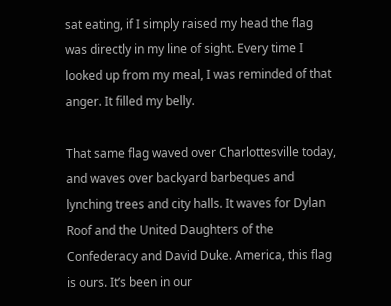sat eating, if I simply raised my head the flag was directly in my line of sight. Every time I looked up from my meal, I was reminded of that anger. It filled my belly.

That same flag waved over Charlottesville today, and waves over backyard barbeques and lynching trees and city halls. It waves for Dylan Roof and the United Daughters of the Confederacy and David Duke. America, this flag is ours. It’s been in our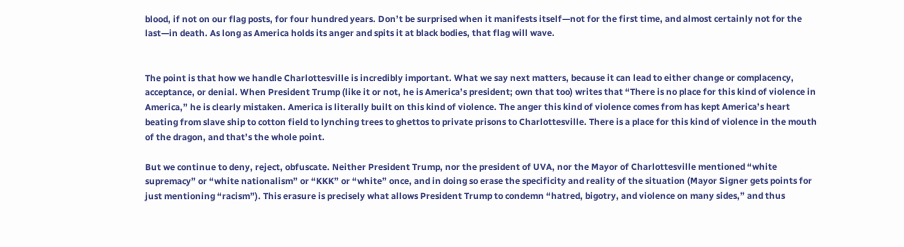blood, if not on our flag posts, for four hundred years. Don’t be surprised when it manifests itself—not for the first time, and almost certainly not for the last—in death. As long as America holds its anger and spits it at black bodies, that flag will wave.


The point is that how we handle Charlottesville is incredibly important. What we say next matters, because it can lead to either change or complacency, acceptance, or denial. When President Trump (like it or not, he is America’s president; own that too) writes that “There is no place for this kind of violence in America,” he is clearly mistaken. America is literally built on this kind of violence. The anger this kind of violence comes from has kept America’s heart beating from slave ship to cotton field to lynching trees to ghettos to private prisons to Charlottesville. There is a place for this kind of violence in the mouth of the dragon, and that’s the whole point.

But we continue to deny, reject, obfuscate. Neither President Trump, nor the president of UVA, nor the Mayor of Charlottesville mentioned “white supremacy” or “white nationalism” or “KKK” or “white” once, and in doing so erase the specificity and reality of the situation (Mayor Signer gets points for just mentioning “racism”). This erasure is precisely what allows President Trump to condemn “hatred, bigotry, and violence on many sides,” and thus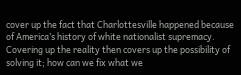cover up the fact that Charlottesville happened because of America’s history of white nationalist supremacy. Covering up the reality then covers up the possibility of solving it; how can we fix what we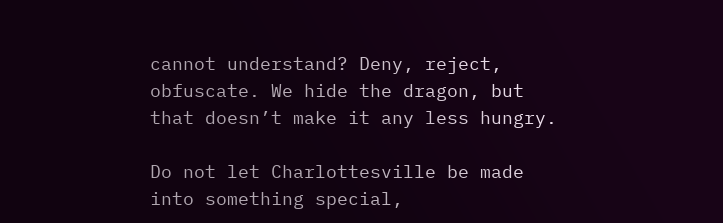cannot understand? Deny, reject, obfuscate. We hide the dragon, but that doesn’t make it any less hungry.

Do not let Charlottesville be made into something special,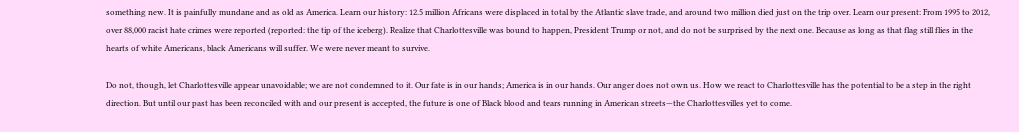something new. It is painfully mundane and as old as America. Learn our history: 12.5 million Africans were displaced in total by the Atlantic slave trade, and around two million died just on the trip over. Learn our present: From 1995 to 2012, over 88,000 racist hate crimes were reported (reported: the tip of the iceberg). Realize that Charlottesville was bound to happen, President Trump or not, and do not be surprised by the next one. Because as long as that flag still flies in the hearts of white Americans, black Americans will suffer. We were never meant to survive.

Do not, though, let Charlottesville appear unavoidable; we are not condemned to it. Our fate is in our hands; America is in our hands. Our anger does not own us. How we react to Charlottesville has the potential to be a step in the right direction. But until our past has been reconciled with and our present is accepted, the future is one of Black blood and tears running in American streets—the Charlottesvilles yet to come.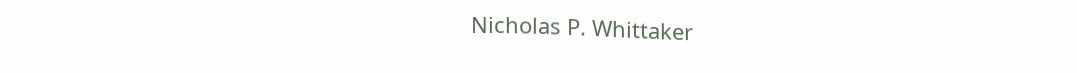Nicholas P. Whittaker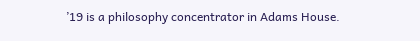’19 is a philosophy concentrator in Adams House.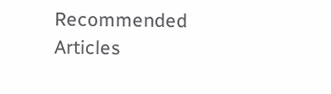Recommended Articles